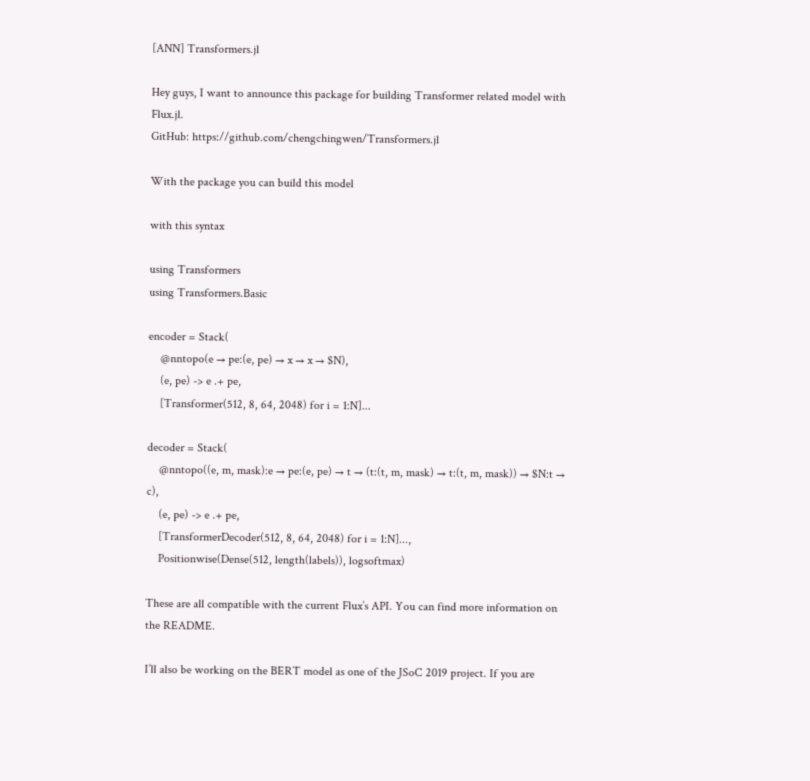[ANN] Transformers.jl

Hey guys, I want to announce this package for building Transformer related model with Flux.jl.
GitHub: https://github.com/chengchingwen/Transformers.jl

With the package you can build this model

with this syntax

using Transformers
using Transformers.Basic

encoder = Stack(
    @nntopo(e → pe:(e, pe) → x → x → $N),
    (e, pe) -> e .+ pe,
    [Transformer(512, 8, 64, 2048) for i = 1:N]...

decoder = Stack(
    @nntopo((e, m, mask):e → pe:(e, pe) → t → (t:(t, m, mask) → t:(t, m, mask)) → $N:t → c),
    (e, pe) -> e .+ pe,
    [TransformerDecoder(512, 8, 64, 2048) for i = 1:N]...,
    Positionwise(Dense(512, length(labels)), logsoftmax)

These are all compatible with the current Flux’s API. You can find more information on the README.

I’ll also be working on the BERT model as one of the JSoC 2019 project. If you are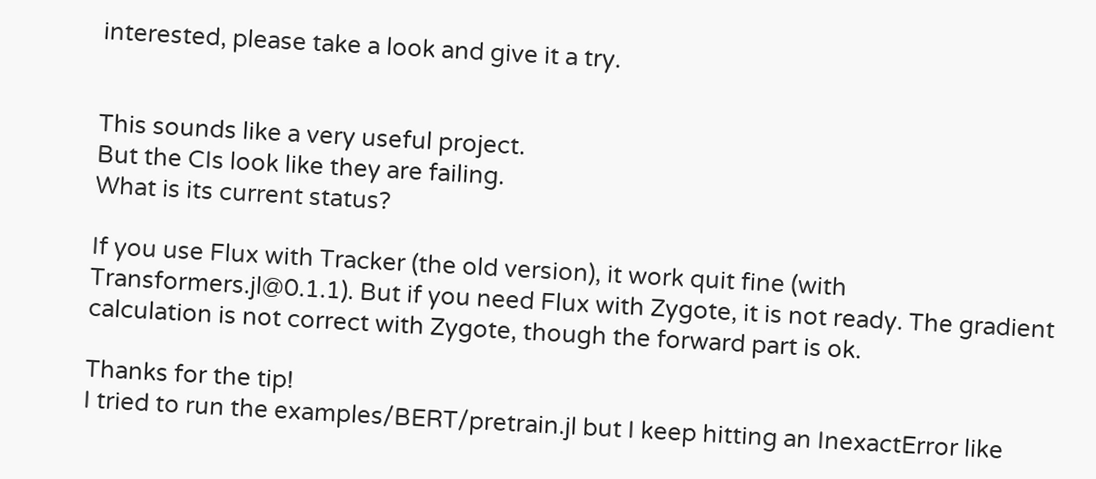interested, please take a look and give it a try.


This sounds like a very useful project.
But the CIs look like they are failing.
What is its current status?

If you use Flux with Tracker (the old version), it work quit fine (with Transformers.jl@0.1.1). But if you need Flux with Zygote, it is not ready. The gradient calculation is not correct with Zygote, though the forward part is ok.

Thanks for the tip!
I tried to run the examples/BERT/pretrain.jl but I keep hitting an InexactError like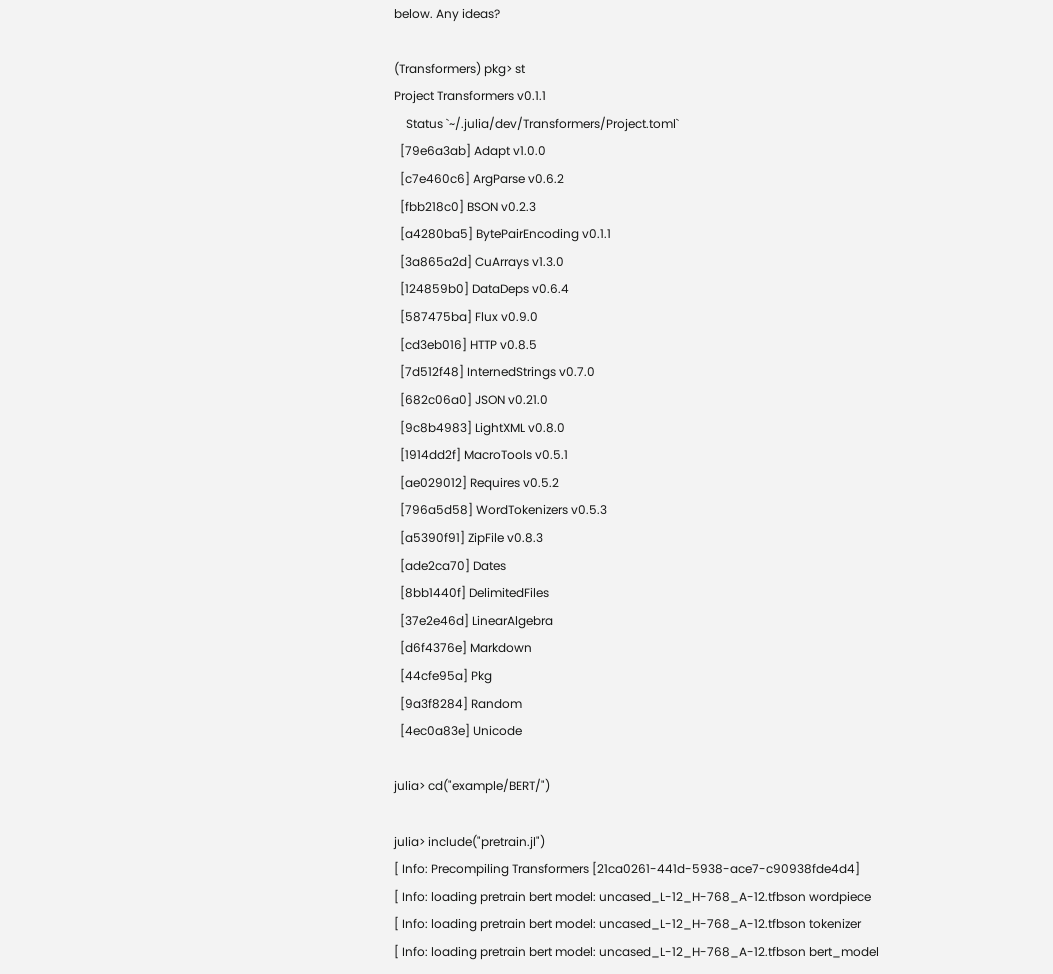below. Any ideas?

(Transformers) pkg> st
Project Transformers v0.1.1
    Status `~/.julia/dev/Transformers/Project.toml`
  [79e6a3ab] Adapt v1.0.0
  [c7e460c6] ArgParse v0.6.2
  [fbb218c0] BSON v0.2.3
  [a4280ba5] BytePairEncoding v0.1.1
  [3a865a2d] CuArrays v1.3.0
  [124859b0] DataDeps v0.6.4
  [587475ba] Flux v0.9.0
  [cd3eb016] HTTP v0.8.5
  [7d512f48] InternedStrings v0.7.0
  [682c06a0] JSON v0.21.0
  [9c8b4983] LightXML v0.8.0
  [1914dd2f] MacroTools v0.5.1
  [ae029012] Requires v0.5.2
  [796a5d58] WordTokenizers v0.5.3
  [a5390f91] ZipFile v0.8.3
  [ade2ca70] Dates
  [8bb1440f] DelimitedFiles
  [37e2e46d] LinearAlgebra
  [d6f4376e] Markdown
  [44cfe95a] Pkg
  [9a3f8284] Random
  [4ec0a83e] Unicode

julia> cd("example/BERT/")

julia> include("pretrain.jl")
[ Info: Precompiling Transformers [21ca0261-441d-5938-ace7-c90938fde4d4]
[ Info: loading pretrain bert model: uncased_L-12_H-768_A-12.tfbson wordpiece
[ Info: loading pretrain bert model: uncased_L-12_H-768_A-12.tfbson tokenizer
[ Info: loading pretrain bert model: uncased_L-12_H-768_A-12.tfbson bert_model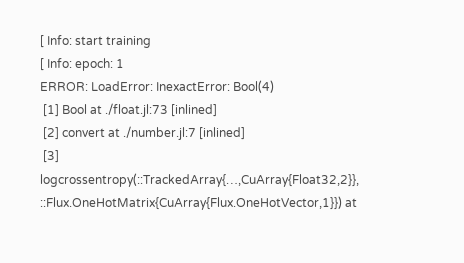[ Info: start training
[ Info: epoch: 1
ERROR: LoadError: InexactError: Bool(4)
 [1] Bool at ./float.jl:73 [inlined]
 [2] convert at ./number.jl:7 [inlined]
 [3] logcrossentropy(::TrackedArray{…,CuArray{Float32,2}}, ::Flux.OneHotMatrix{CuArray{Flux.OneHotVector,1}}) at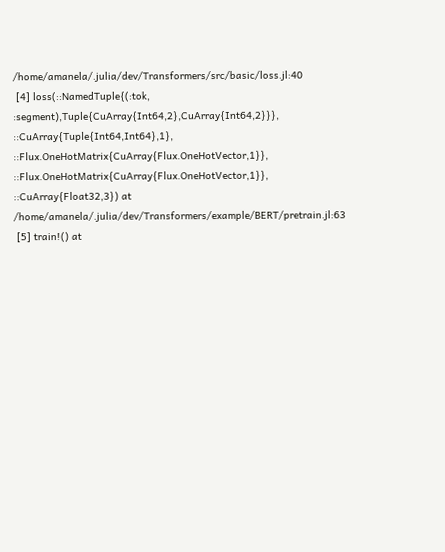/home/amanela/.julia/dev/Transformers/src/basic/loss.jl:40
 [4] loss(::NamedTuple{(:tok, :segment),Tuple{CuArray{Int64,2},CuArray{Int64,2}}}, ::CuArray{Tuple{Int64,Int64},1}, ::Flux.OneHotMatrix{CuArray{Flux.OneHotVector,1}}, ::Flux.OneHotMatrix{CuArray{Flux.OneHotVector,1}}, ::CuArray{Float32,3}) at /home/amanela/.julia/dev/Transformers/example/BERT/pretrain.jl:63
 [5] train!() at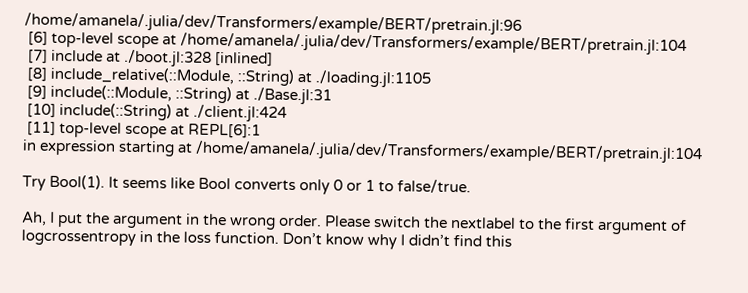/home/amanela/.julia/dev/Transformers/example/BERT/pretrain.jl:96
 [6] top-level scope at /home/amanela/.julia/dev/Transformers/example/BERT/pretrain.jl:104
 [7] include at ./boot.jl:328 [inlined]
 [8] include_relative(::Module, ::String) at ./loading.jl:1105
 [9] include(::Module, ::String) at ./Base.jl:31
 [10] include(::String) at ./client.jl:424
 [11] top-level scope at REPL[6]:1
in expression starting at /home/amanela/.julia/dev/Transformers/example/BERT/pretrain.jl:104

Try Bool(1). It seems like Bool converts only 0 or 1 to false/true.

Ah, I put the argument in the wrong order. Please switch the nextlabel to the first argument of logcrossentropy in the loss function. Don’t know why I didn’t find this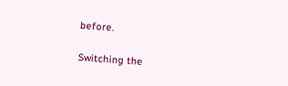before.

Switching the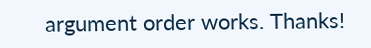argument order works. Thanks!